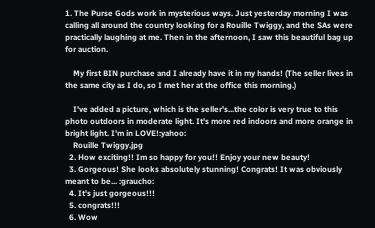1. The Purse Gods work in mysterious ways. Just yesterday morning I was calling all around the country looking for a Rouille Twiggy, and the SAs were practically laughing at me. Then in the afternoon, I saw this beautiful bag up for auction.

    My first BIN purchase and I already have it in my hands! (The seller lives in the same city as I do, so I met her at the office this morning.)

    I've added a picture, which is the seller's...the color is very true to this photo outdoors in moderate light. It's more red indoors and more orange in bright light. I'm in LOVE!:yahoo:
    Rouille Twiggy.jpg
  2. How exciting!! Im so happy for you!! Enjoy your new beauty!
  3. Gorgeous! She looks absolutely stunning! Congrats! It was obviously meant to be... :graucho:
  4. It's just gorgeous!!!
  5. congrats!!!
  6. Wow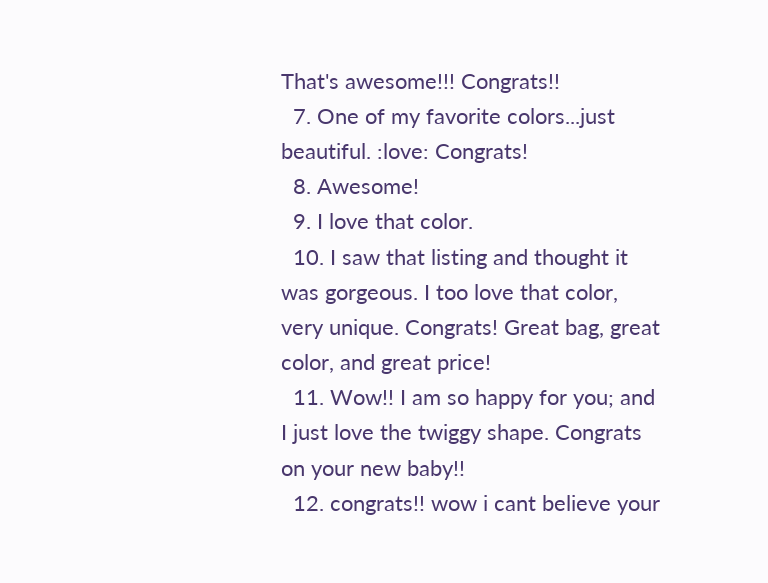That's awesome!!! Congrats!!
  7. One of my favorite colors...just beautiful. :love: Congrats!
  8. Awesome!
  9. I love that color.
  10. I saw that listing and thought it was gorgeous. I too love that color, very unique. Congrats! Great bag, great color, and great price!
  11. Wow!! I am so happy for you; and I just love the twiggy shape. Congrats on your new baby!!
  12. congrats!! wow i cant believe your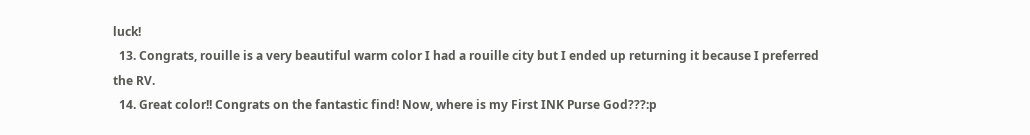luck!
  13. Congrats, rouille is a very beautiful warm color I had a rouille city but I ended up returning it because I preferred the RV.
  14. Great color!! Congrats on the fantastic find! Now, where is my First INK Purse God???:p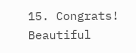15. Congrats! Beautiful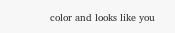color and looks like you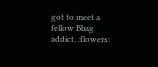got to meet a fellow Bbag addict. :flowers: